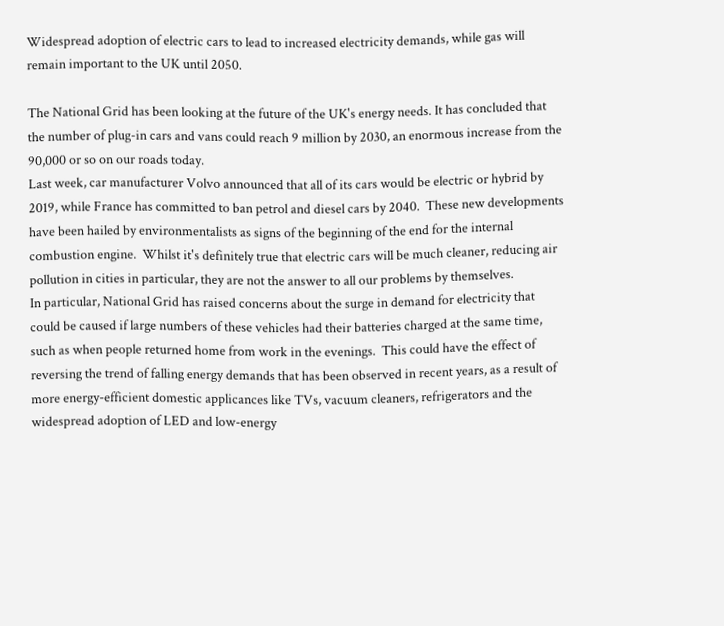Widespread adoption of electric cars to lead to increased electricity demands, while gas will remain important to the UK until 2050.

The National Grid has been looking at the future of the UK's energy needs. It has concluded that the number of plug-in cars and vans could reach 9 million by 2030, an enormous increase from the 90,000 or so on our roads today.
Last week, car manufacturer Volvo announced that all of its cars would be electric or hybrid by 2019, while France has committed to ban petrol and diesel cars by 2040.  These new developments have been hailed by environmentalists as signs of the beginning of the end for the internal combustion engine.  Whilst it's definitely true that electric cars will be much cleaner, reducing air pollution in cities in particular, they are not the answer to all our problems by themselves.
In particular, National Grid has raised concerns about the surge in demand for electricity that could be caused if large numbers of these vehicles had their batteries charged at the same time, such as when people returned home from work in the evenings.  This could have the effect of reversing the trend of falling energy demands that has been observed in recent years, as a result of more energy-efficient domestic applicances like TVs, vacuum cleaners, refrigerators and the widespread adoption of LED and low-energy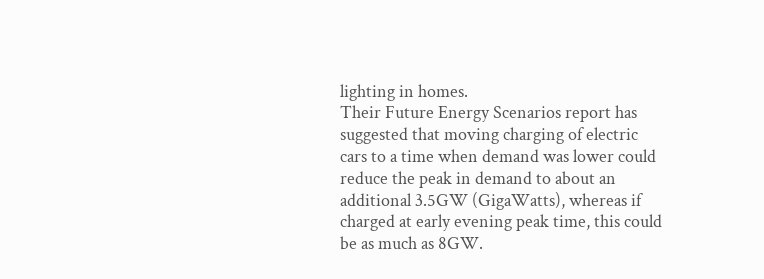lighting in homes.
Their Future Energy Scenarios report has suggested that moving charging of electric cars to a time when demand was lower could reduce the peak in demand to about an additional 3.5GW (GigaWatts), whereas if charged at early evening peak time, this could be as much as 8GW.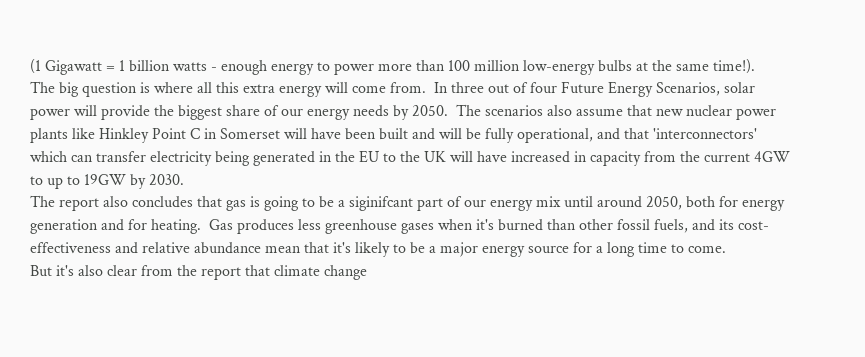(1 Gigawatt = 1 billion watts - enough energy to power more than 100 million low-energy bulbs at the same time!).
The big question is where all this extra energy will come from.  In three out of four Future Energy Scenarios, solar power will provide the biggest share of our energy needs by 2050.  The scenarios also assume that new nuclear power plants like Hinkley Point C in Somerset will have been built and will be fully operational, and that 'interconnectors' which can transfer electricity being generated in the EU to the UK will have increased in capacity from the current 4GW to up to 19GW by 2030.
The report also concludes that gas is going to be a siginifcant part of our energy mix until around 2050, both for energy generation and for heating.  Gas produces less greenhouse gases when it's burned than other fossil fuels, and its cost-effectiveness and relative abundance mean that it's likely to be a major energy source for a long time to come.
But it's also clear from the report that climate change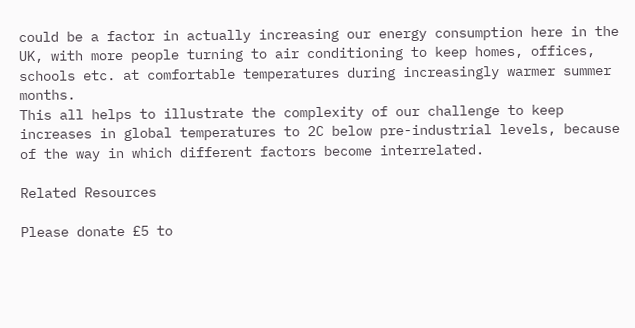could be a factor in actually increasing our energy consumption here in the UK, with more people turning to air conditioning to keep homes, offices, schools etc. at comfortable temperatures during increasingly warmer summer months.
This all helps to illustrate the complexity of our challenge to keep increases in global temperatures to 2C below pre-industrial levels, because of the way in which different factors become interrelated.

Related Resources

Please donate £5 to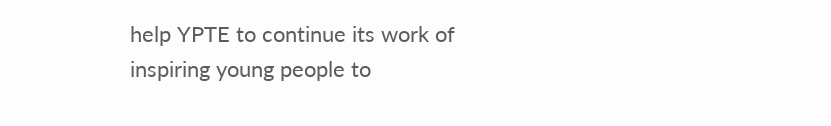help YPTE to continue its work of inspiring young people to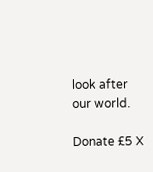look after our world.

Donate £5 X